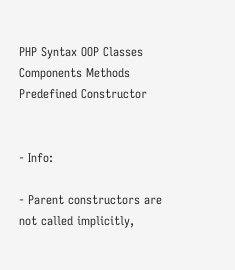PHP Syntax OOP Classes Components Methods Predefined Constructor


- Info:

- Parent constructors are not called implicitly,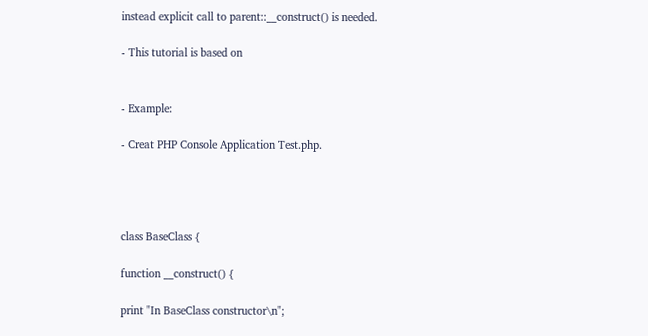instead explicit call to parent::__construct() is needed.

- This tutorial is based on


- Example:

- Creat PHP Console Application Test.php.




class BaseClass {

function __construct() {

print "In BaseClass constructor\n";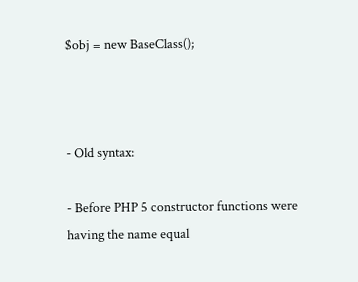$obj = new BaseClass();



- Old syntax:

- Before PHP 5 constructor functions were having the name equal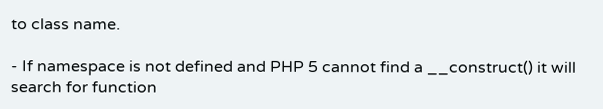to class name.

- If namespace is not defined and PHP 5 cannot find a __construct() it will search for function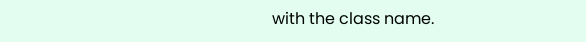with the class name.